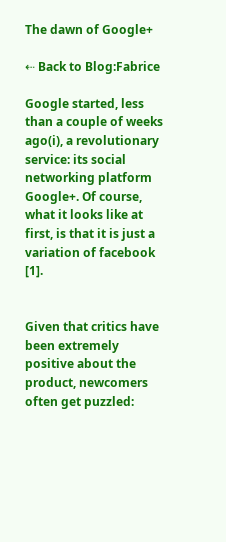The dawn of Google+

⇠ Back to Blog:Fabrice

Google started, less than a couple of weeks ago(i), a revolutionary service: its social networking platform Google+. Of course, what it looks like at first, is that it is just a variation of facebook [1].


Given that critics have been extremely positive about the product, newcomers often get puzzled: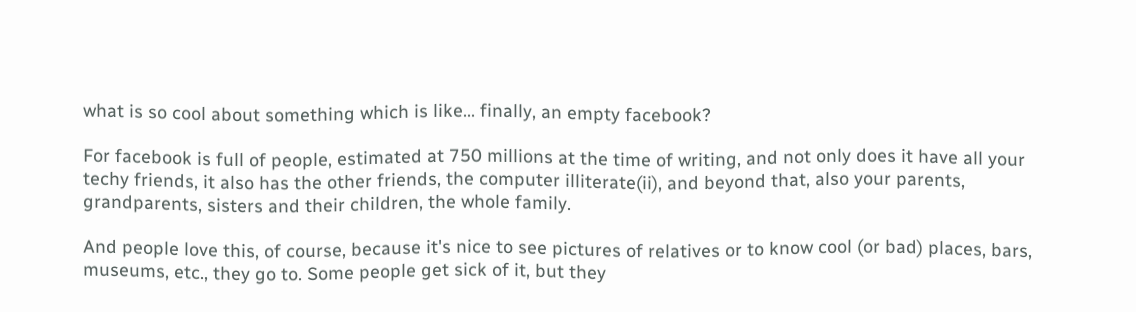what is so cool about something which is like... finally, an empty facebook?

For facebook is full of people, estimated at 750 millions at the time of writing, and not only does it have all your techy friends, it also has the other friends, the computer illiterate(ii), and beyond that, also your parents, grandparents, sisters and their children, the whole family.

And people love this, of course, because it's nice to see pictures of relatives or to know cool (or bad) places, bars, museums, etc., they go to. Some people get sick of it, but they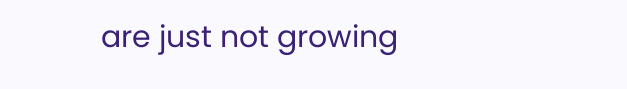are just not growing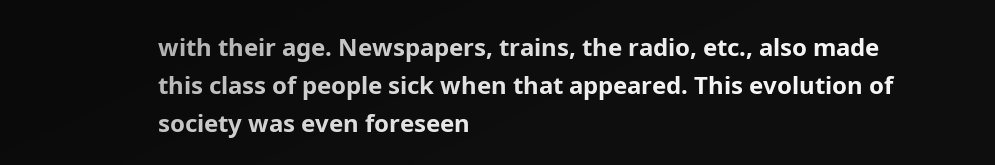with their age. Newspapers, trains, the radio, etc., also made this class of people sick when that appeared. This evolution of society was even foreseen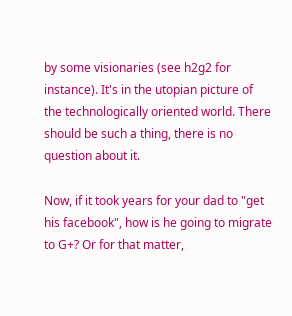by some visionaries (see h2g2 for instance). It's in the utopian picture of the technologically oriented world. There should be such a thing, there is no question about it.

Now, if it took years for your dad to "get his facebook", how is he going to migrate to G+? Or for that matter,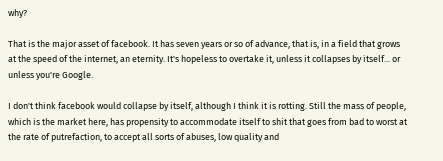why?

That is the major asset of facebook. It has seven years or so of advance, that is, in a field that grows at the speed of the internet, an eternity. It's hopeless to overtake it, unless it collapses by itself... or unless you're Google.

I don't think facebook would collapse by itself, although I think it is rotting. Still the mass of people, which is the market here, has propensity to accommodate itself to shit that goes from bad to worst at the rate of putrefaction, to accept all sorts of abuses, low quality and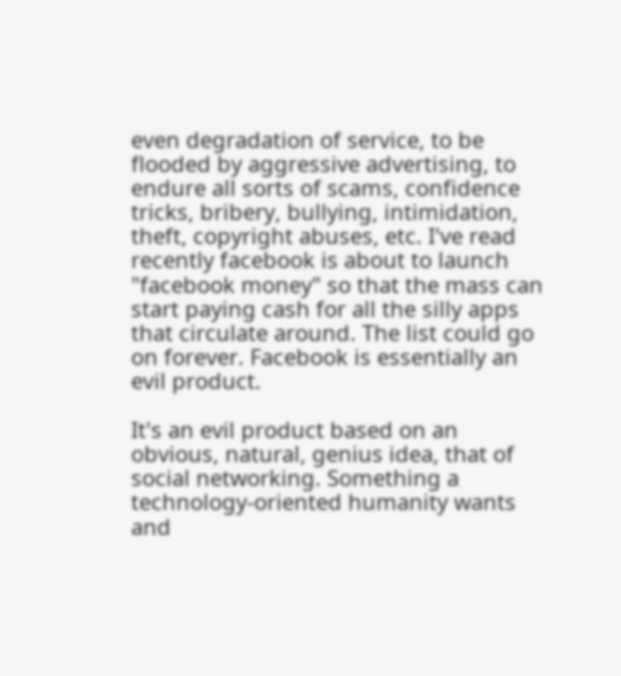even degradation of service, to be flooded by aggressive advertising, to endure all sorts of scams, confidence tricks, bribery, bullying, intimidation, theft, copyright abuses, etc. I've read recently facebook is about to launch "facebook money" so that the mass can start paying cash for all the silly apps that circulate around. The list could go on forever. Facebook is essentially an evil product.

It's an evil product based on an obvious, natural, genius idea, that of social networking. Something a technology-oriented humanity wants and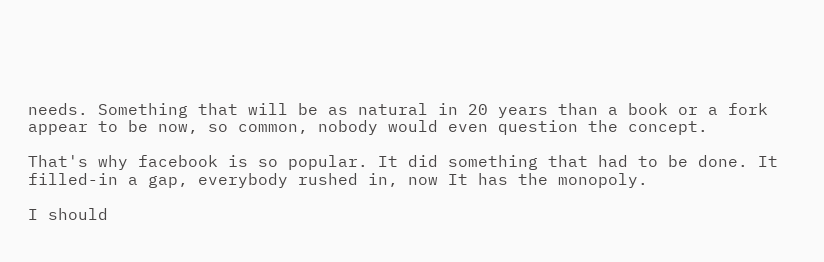needs. Something that will be as natural in 20 years than a book or a fork appear to be now, so common, nobody would even question the concept.

That's why facebook is so popular. It did something that had to be done. It filled-in a gap, everybody rushed in, now It has the monopoly.

I should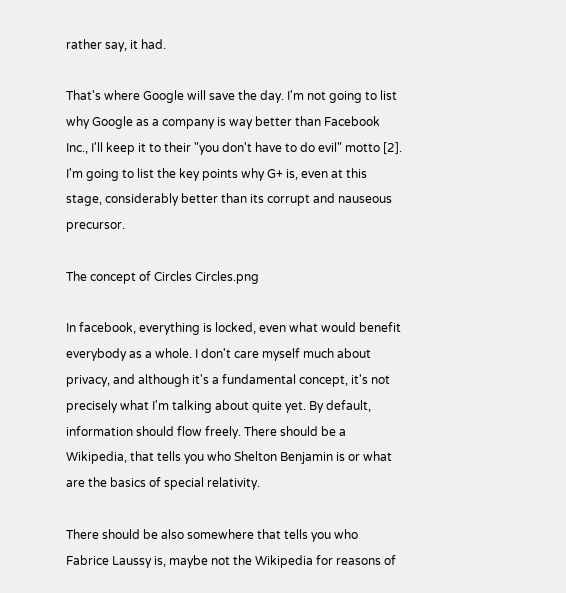rather say, it had.

That's where Google will save the day. I'm not going to list why Google as a company is way better than Facebook Inc., I'll keep it to their "you don't have to do evil" motto [2]. I'm going to list the key points why G+ is, even at this stage, considerably better than its corrupt and nauseous precursor.

The concept of Circles Circles.png

In facebook, everything is locked, even what would benefit everybody as a whole. I don't care myself much about privacy, and although it's a fundamental concept, it's not precisely what I'm talking about quite yet. By default, information should flow freely. There should be a Wikipedia, that tells you who Shelton Benjamin is or what are the basics of special relativity.

There should be also somewhere that tells you who Fabrice Laussy is, maybe not the Wikipedia for reasons of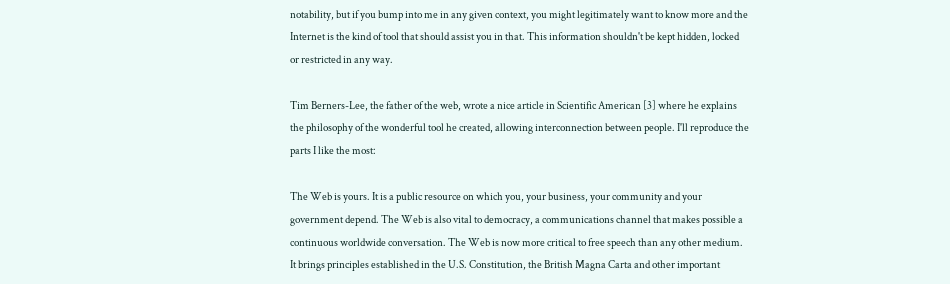notability, but if you bump into me in any given context, you might legitimately want to know more and the Internet is the kind of tool that should assist you in that. This information shouldn't be kept hidden, locked or restricted in any way.

Tim Berners-Lee, the father of the web, wrote a nice article in Scientific American [3] where he explains the philosophy of the wonderful tool he created, allowing interconnection between people. I'll reproduce the parts I like the most:

The Web is yours. It is a public resource on which you, your business, your community and your government depend. The Web is also vital to democracy, a communications channel that makes possible a continuous worldwide conversation. The Web is now more critical to free speech than any other medium. It brings principles established in the U.S. Constitution, the British Magna Carta and other important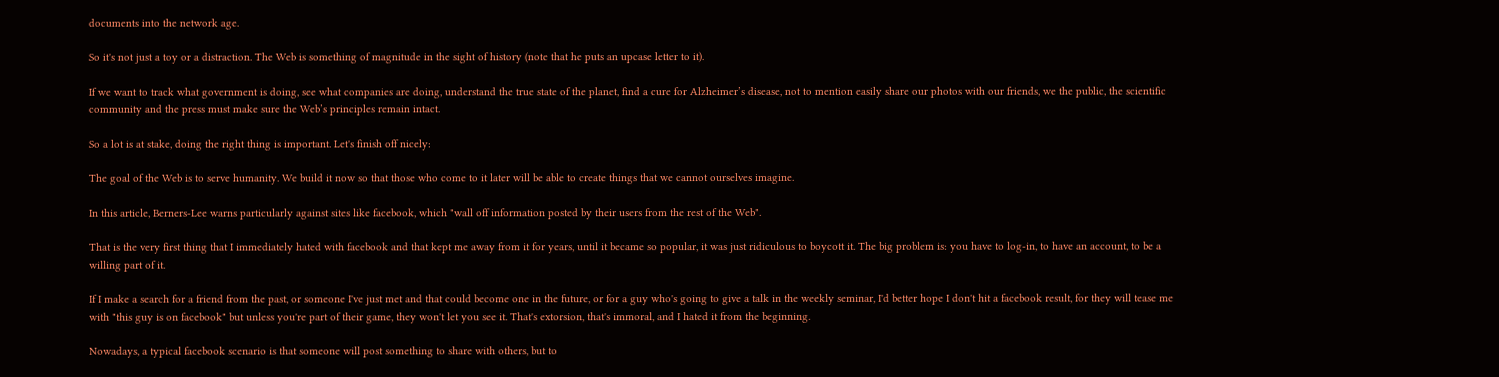documents into the network age.

So it's not just a toy or a distraction. The Web is something of magnitude in the sight of history (note that he puts an upcase letter to it).

If we want to track what government is doing, see what companies are doing, understand the true state of the planet, find a cure for Alzheimer’s disease, not to mention easily share our photos with our friends, we the public, the scientific community and the press must make sure the Web’s principles remain intact.

So a lot is at stake, doing the right thing is important. Let's finish off nicely:

The goal of the Web is to serve humanity. We build it now so that those who come to it later will be able to create things that we cannot ourselves imagine.

In this article, Berners-Lee warns particularly against sites like facebook, which "wall off information posted by their users from the rest of the Web".

That is the very first thing that I immediately hated with facebook and that kept me away from it for years, until it became so popular, it was just ridiculous to boycott it. The big problem is: you have to log-in, to have an account, to be a willing part of it.

If I make a search for a friend from the past, or someone I've just met and that could become one in the future, or for a guy who's going to give a talk in the weekly seminar, I'd better hope I don't hit a facebook result, for they will tease me with "this guy is on facebook" but unless you're part of their game, they won't let you see it. That's extorsion, that's immoral, and I hated it from the beginning.

Nowadays, a typical facebook scenario is that someone will post something to share with others, but to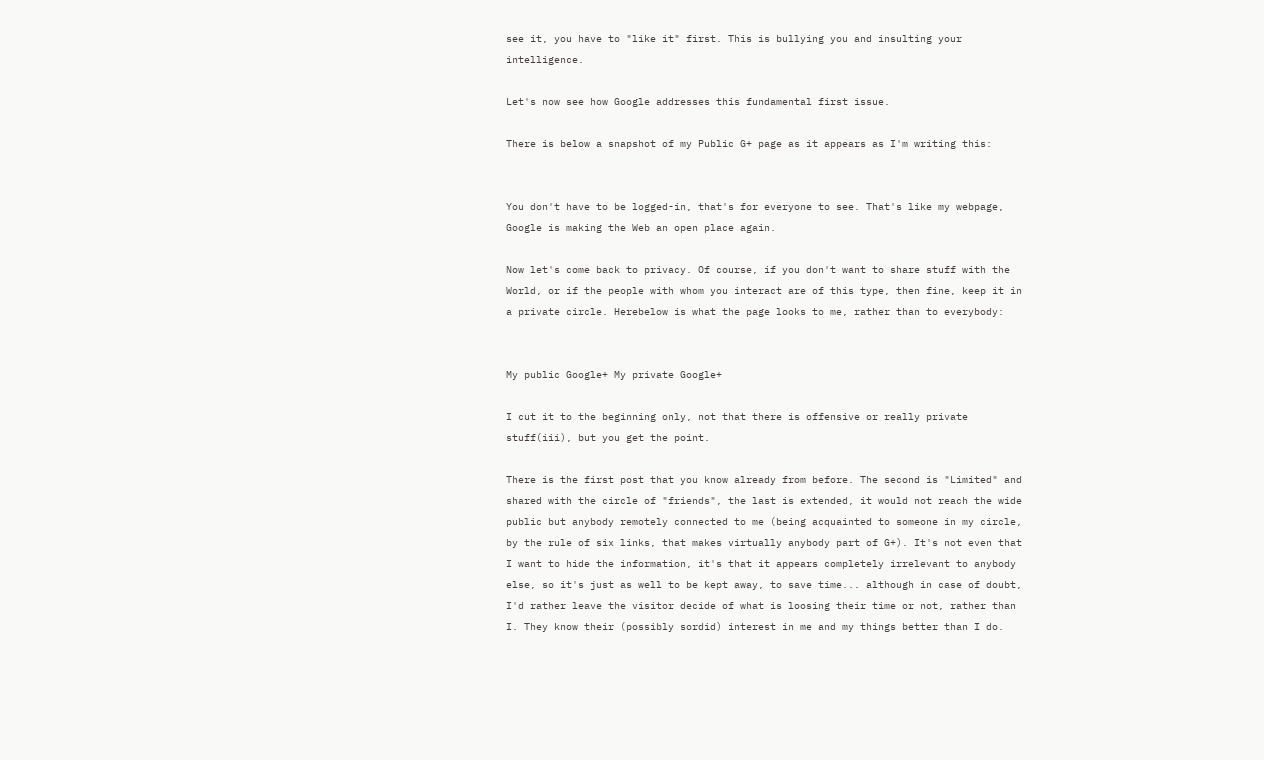see it, you have to "like it" first. This is bullying you and insulting your intelligence.

Let's now see how Google addresses this fundamental first issue.

There is below a snapshot of my Public G+ page as it appears as I'm writing this:


You don't have to be logged-in, that's for everyone to see. That's like my webpage, Google is making the Web an open place again.

Now let's come back to privacy. Of course, if you don't want to share stuff with the World, or if the people with whom you interact are of this type, then fine, keep it in a private circle. Herebelow is what the page looks to me, rather than to everybody:


My public Google+ My private Google+

I cut it to the beginning only, not that there is offensive or really private stuff(iii), but you get the point.

There is the first post that you know already from before. The second is "Limited" and shared with the circle of "friends", the last is extended, it would not reach the wide public but anybody remotely connected to me (being acquainted to someone in my circle, by the rule of six links, that makes virtually anybody part of G+). It's not even that I want to hide the information, it's that it appears completely irrelevant to anybody else, so it's just as well to be kept away, to save time... although in case of doubt, I'd rather leave the visitor decide of what is loosing their time or not, rather than I. They know their (possibly sordid) interest in me and my things better than I do.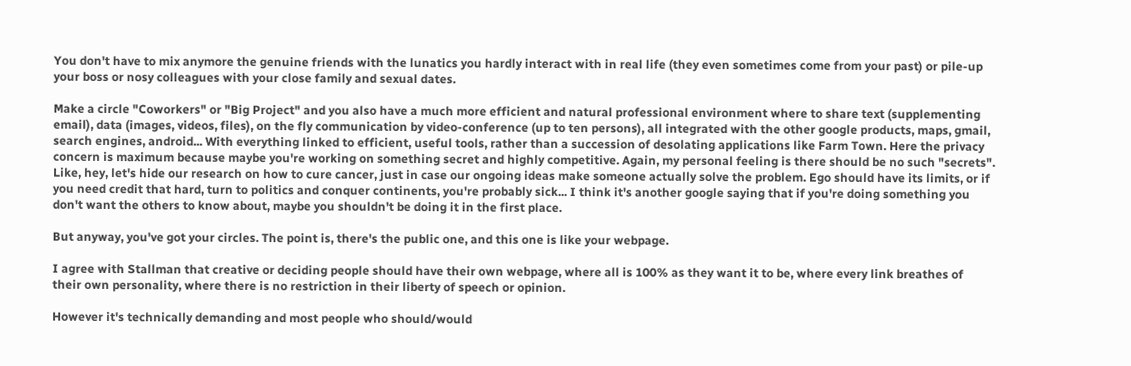You don't have to mix anymore the genuine friends with the lunatics you hardly interact with in real life (they even sometimes come from your past) or pile-up your boss or nosy colleagues with your close family and sexual dates.

Make a circle "Coworkers" or "Big Project" and you also have a much more efficient and natural professional environment where to share text (supplementing email), data (images, videos, files), on the fly communication by video-conference (up to ten persons), all integrated with the other google products, maps, gmail, search engines, android... With everything linked to efficient, useful tools, rather than a succession of desolating applications like Farm Town. Here the privacy concern is maximum because maybe you're working on something secret and highly competitive. Again, my personal feeling is there should be no such "secrets". Like, hey, let's hide our research on how to cure cancer, just in case our ongoing ideas make someone actually solve the problem. Ego should have its limits, or if you need credit that hard, turn to politics and conquer continents, you're probably sick... I think it's another google saying that if you're doing something you don't want the others to know about, maybe you shouldn't be doing it in the first place.

But anyway, you've got your circles. The point is, there's the public one, and this one is like your webpage.

I agree with Stallman that creative or deciding people should have their own webpage, where all is 100% as they want it to be, where every link breathes of their own personality, where there is no restriction in their liberty of speech or opinion.

However it's technically demanding and most people who should/would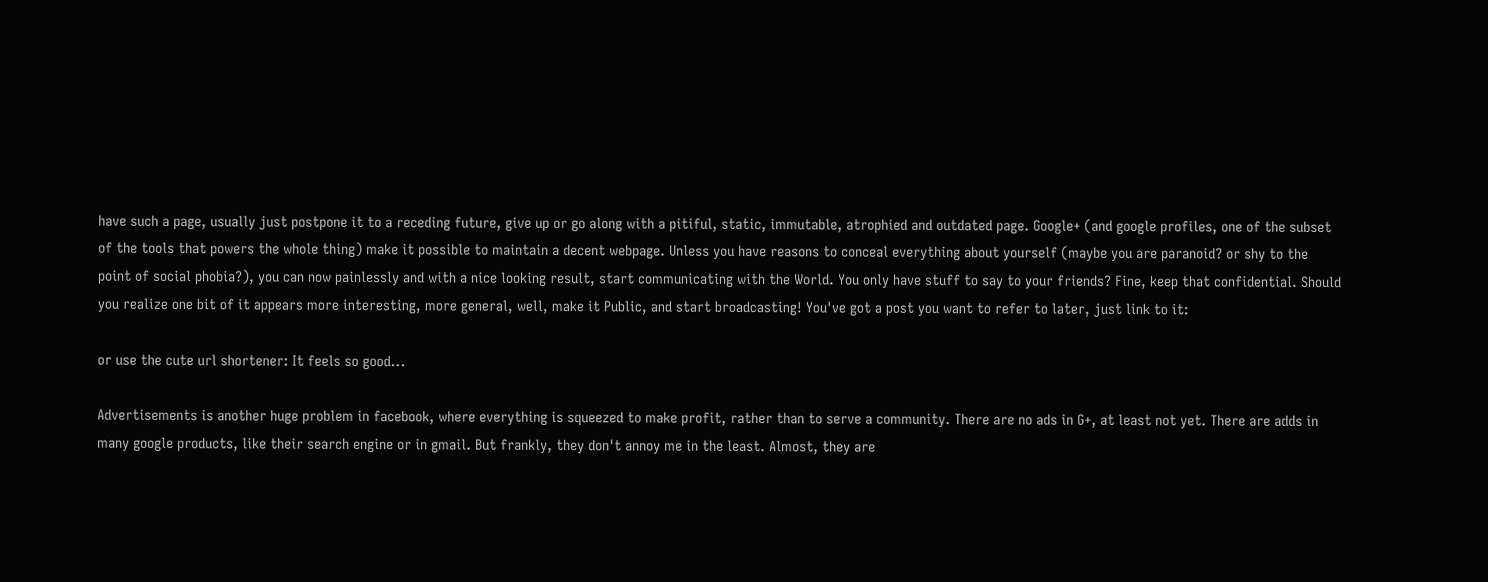have such a page, usually just postpone it to a receding future, give up or go along with a pitiful, static, immutable, atrophied and outdated page. Google+ (and google profiles, one of the subset of the tools that powers the whole thing) make it possible to maintain a decent webpage. Unless you have reasons to conceal everything about yourself (maybe you are paranoid? or shy to the point of social phobia?), you can now painlessly and with a nice looking result, start communicating with the World. You only have stuff to say to your friends? Fine, keep that confidential. Should you realize one bit of it appears more interesting, more general, well, make it Public, and start broadcasting! You've got a post you want to refer to later, just link to it:

or use the cute url shortener: It feels so good...

Advertisements is another huge problem in facebook, where everything is squeezed to make profit, rather than to serve a community. There are no ads in G+, at least not yet. There are adds in many google products, like their search engine or in gmail. But frankly, they don't annoy me in the least. Almost, they are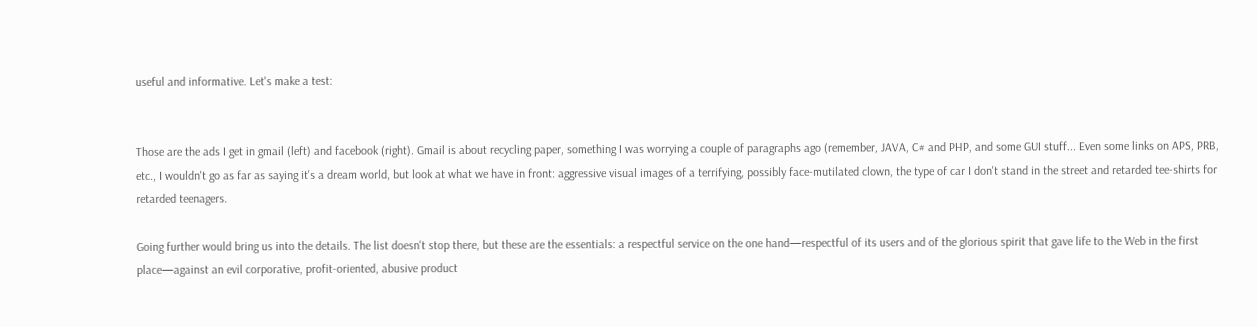useful and informative. Let's make a test:


Those are the ads I get in gmail (left) and facebook (right). Gmail is about recycling paper, something I was worrying a couple of paragraphs ago (remember, JAVA, C# and PHP, and some GUI stuff... Even some links on APS, PRB, etc., I wouldn't go as far as saying it's a dream world, but look at what we have in front: aggressive visual images of a terrifying, possibly face-mutilated clown, the type of car I don't stand in the street and retarded tee-shirts for retarded teenagers.

Going further would bring us into the details. The list doesn't stop there, but these are the essentials: a respectful service on the one hand—respectful of its users and of the glorious spirit that gave life to the Web in the first place—against an evil corporative, profit-oriented, abusive product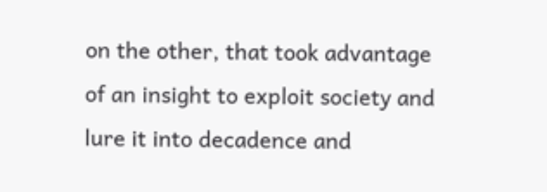on the other, that took advantage of an insight to exploit society and lure it into decadence and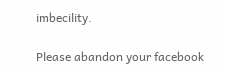imbecility.

Please abandon your facebook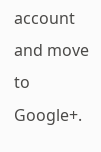account and move to Google+.